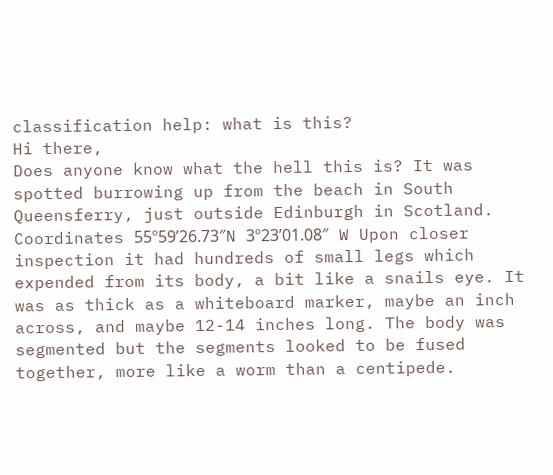classification help: what is this?
Hi there,
Does anyone know what the hell this is? It was spotted burrowing up from the beach in South Queensferry, just outside Edinburgh in Scotland. Coordinates 55º59’26.73″N 3º23’01.08″ W Upon closer inspection it had hundreds of small legs which expended from its body, a bit like a snails eye. It was as thick as a whiteboard marker, maybe an inch across, and maybe 12-14 inches long. The body was segmented but the segments looked to be fused together, more like a worm than a centipede.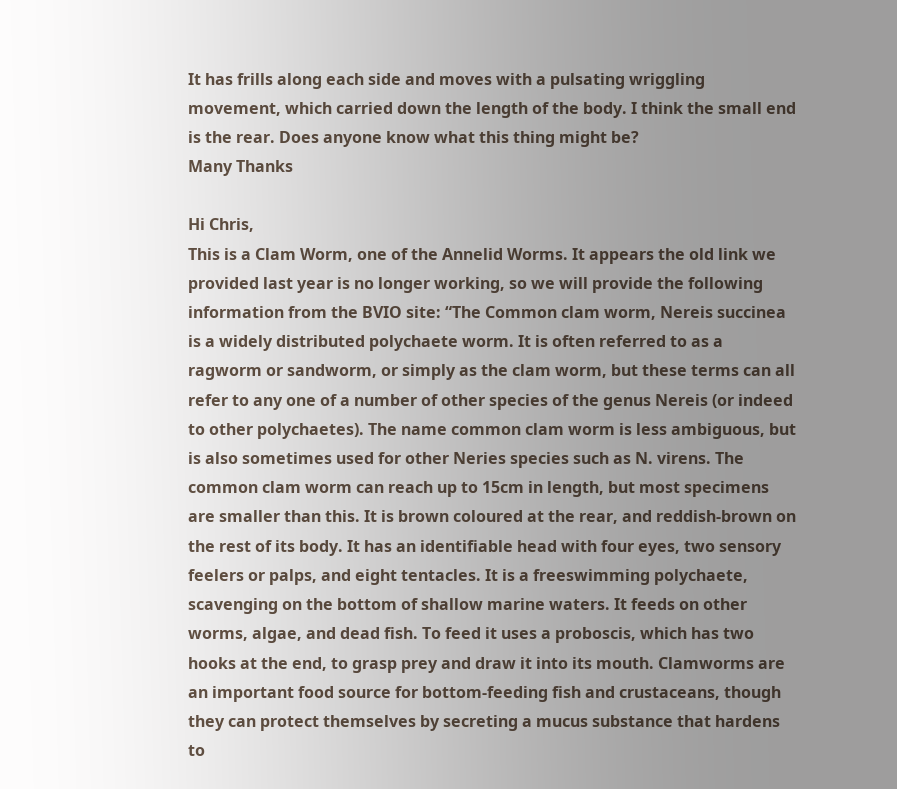It has frills along each side and moves with a pulsating wriggling movement, which carried down the length of the body. I think the small end is the rear. Does anyone know what this thing might be?
Many Thanks

Hi Chris,
This is a Clam Worm, one of the Annelid Worms. It appears the old link we provided last year is no longer working, so we will provide the following information from the BVIO site: “The Common clam worm, Nereis succinea is a widely distributed polychaete worm. It is often referred to as a ragworm or sandworm, or simply as the clam worm, but these terms can all refer to any one of a number of other species of the genus Nereis (or indeed to other polychaetes). The name common clam worm is less ambiguous, but is also sometimes used for other Neries species such as N. virens. The common clam worm can reach up to 15cm in length, but most specimens are smaller than this. It is brown coloured at the rear, and reddish-brown on the rest of its body. It has an identifiable head with four eyes, two sensory feelers or palps, and eight tentacles. It is a freeswimming polychaete, scavenging on the bottom of shallow marine waters. It feeds on other worms, algae, and dead fish. To feed it uses a proboscis, which has two hooks at the end, to grasp prey and draw it into its mouth. Clamworms are an important food source for bottom-feeding fish and crustaceans, though they can protect themselves by secreting a mucus substance that hardens to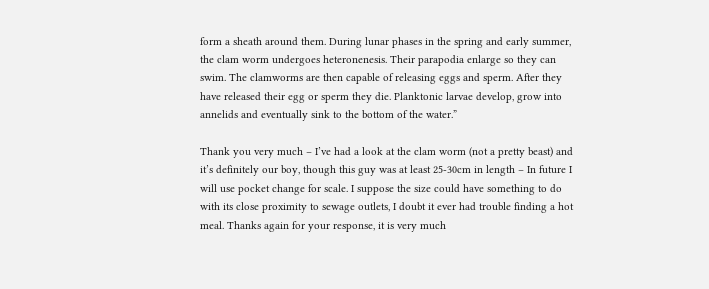form a sheath around them. During lunar phases in the spring and early summer, the clam worm undergoes heteronenesis. Their parapodia enlarge so they can swim. The clamworms are then capable of releasing eggs and sperm. After they have released their egg or sperm they die. Planktonic larvae develop, grow into annelids and eventually sink to the bottom of the water.”

Thank you very much – I’ve had a look at the clam worm (not a pretty beast) and it’s definitely our boy, though this guy was at least 25-30cm in length – In future I will use pocket change for scale. I suppose the size could have something to do with its close proximity to sewage outlets, I doubt it ever had trouble finding a hot meal. Thanks again for your response, it is very much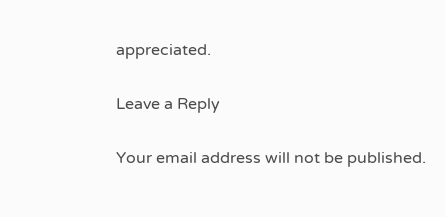appreciated.

Leave a Reply

Your email address will not be published.